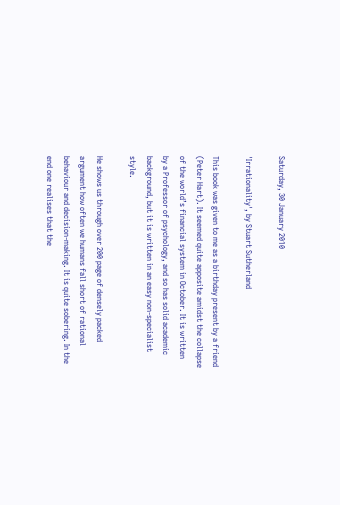Saturday, 30 January 2010

'Irrationality', by Stuart Sutherland

This book was given to me as a birthday present by a friend (Peter Hart). It seemed quite apposite amidst the collapse of the world’s financial system in October. It is written by a Professor of psychology, and so has solid academic background, but it is written in an easy non-specialist style.

He shows us through over 200 page of densely packed argument how often we humans fall short of rational behaviour and decision-making. It is quite sobering. In the end one realises that the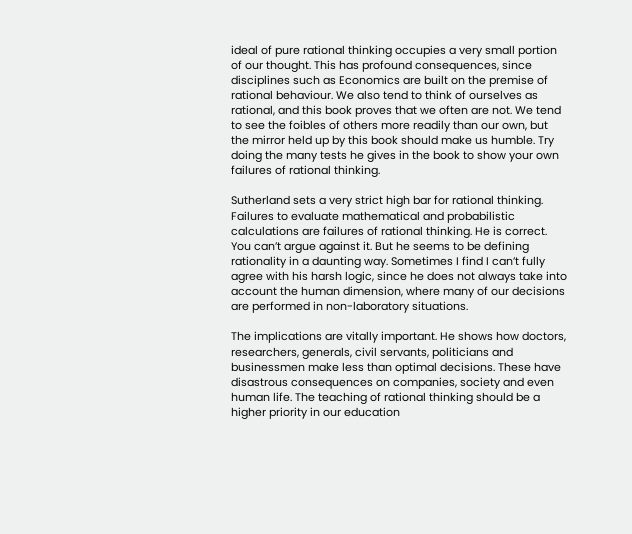ideal of pure rational thinking occupies a very small portion of our thought. This has profound consequences, since disciplines such as Economics are built on the premise of rational behaviour. We also tend to think of ourselves as rational, and this book proves that we often are not. We tend to see the foibles of others more readily than our own, but the mirror held up by this book should make us humble. Try doing the many tests he gives in the book to show your own failures of rational thinking.

Sutherland sets a very strict high bar for rational thinking. Failures to evaluate mathematical and probabilistic calculations are failures of rational thinking. He is correct. You can’t argue against it. But he seems to be defining rationality in a daunting way. Sometimes I find I can’t fully agree with his harsh logic, since he does not always take into account the human dimension, where many of our decisions are performed in non-laboratory situations.

The implications are vitally important. He shows how doctors, researchers, generals, civil servants, politicians and businessmen make less than optimal decisions. These have disastrous consequences on companies, society and even human life. The teaching of rational thinking should be a higher priority in our education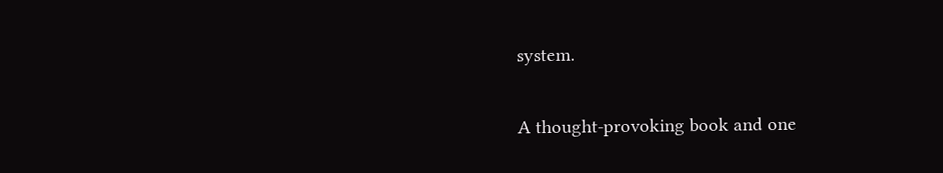system.

A thought-provoking book and one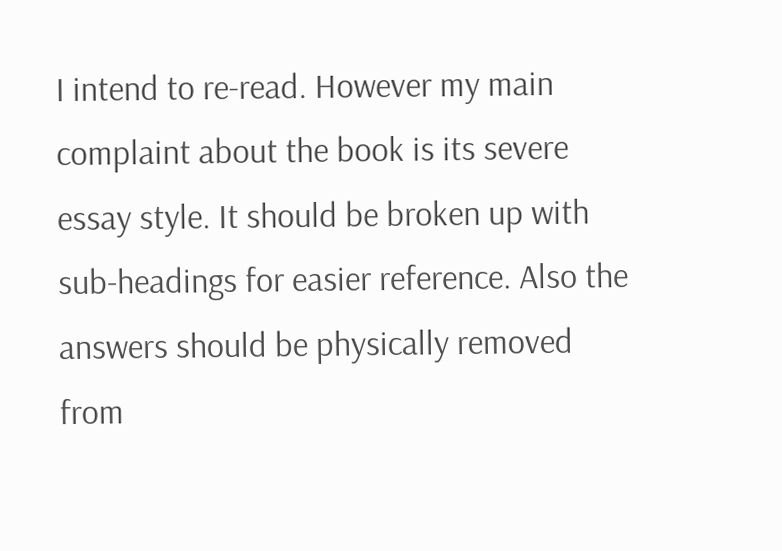I intend to re-read. However my main complaint about the book is its severe essay style. It should be broken up with sub-headings for easier reference. Also the answers should be physically removed from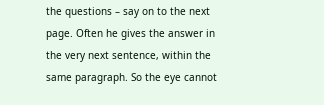the questions – say on to the next page. Often he gives the answer in the very next sentence, within the same paragraph. So the eye cannot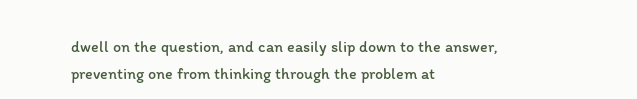dwell on the question, and can easily slip down to the answer, preventing one from thinking through the problem at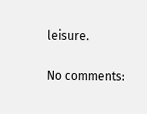leisure.

No comments: